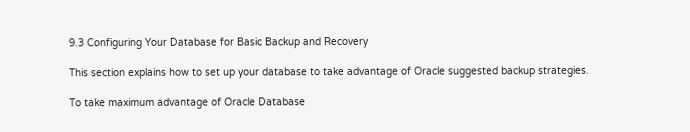9.3 Configuring Your Database for Basic Backup and Recovery

This section explains how to set up your database to take advantage of Oracle suggested backup strategies.

To take maximum advantage of Oracle Database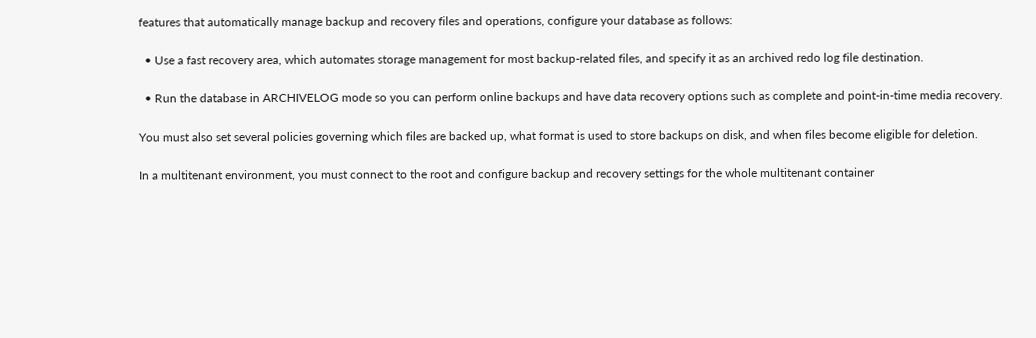features that automatically manage backup and recovery files and operations, configure your database as follows:

  • Use a fast recovery area, which automates storage management for most backup-related files, and specify it as an archived redo log file destination.

  • Run the database in ARCHIVELOG mode so you can perform online backups and have data recovery options such as complete and point-in-time media recovery.

You must also set several policies governing which files are backed up, what format is used to store backups on disk, and when files become eligible for deletion.

In a multitenant environment, you must connect to the root and configure backup and recovery settings for the whole multitenant container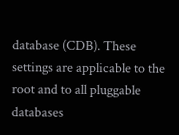database (CDB). These settings are applicable to the root and to all pluggable databases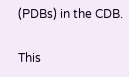(PDBs) in the CDB.

This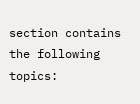section contains the following topics: